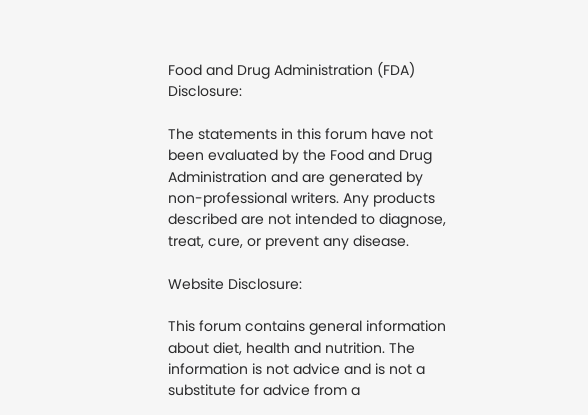Food and Drug Administration (FDA) Disclosure:

The statements in this forum have not been evaluated by the Food and Drug Administration and are generated by non-professional writers. Any products described are not intended to diagnose, treat, cure, or prevent any disease.

Website Disclosure:

This forum contains general information about diet, health and nutrition. The information is not advice and is not a substitute for advice from a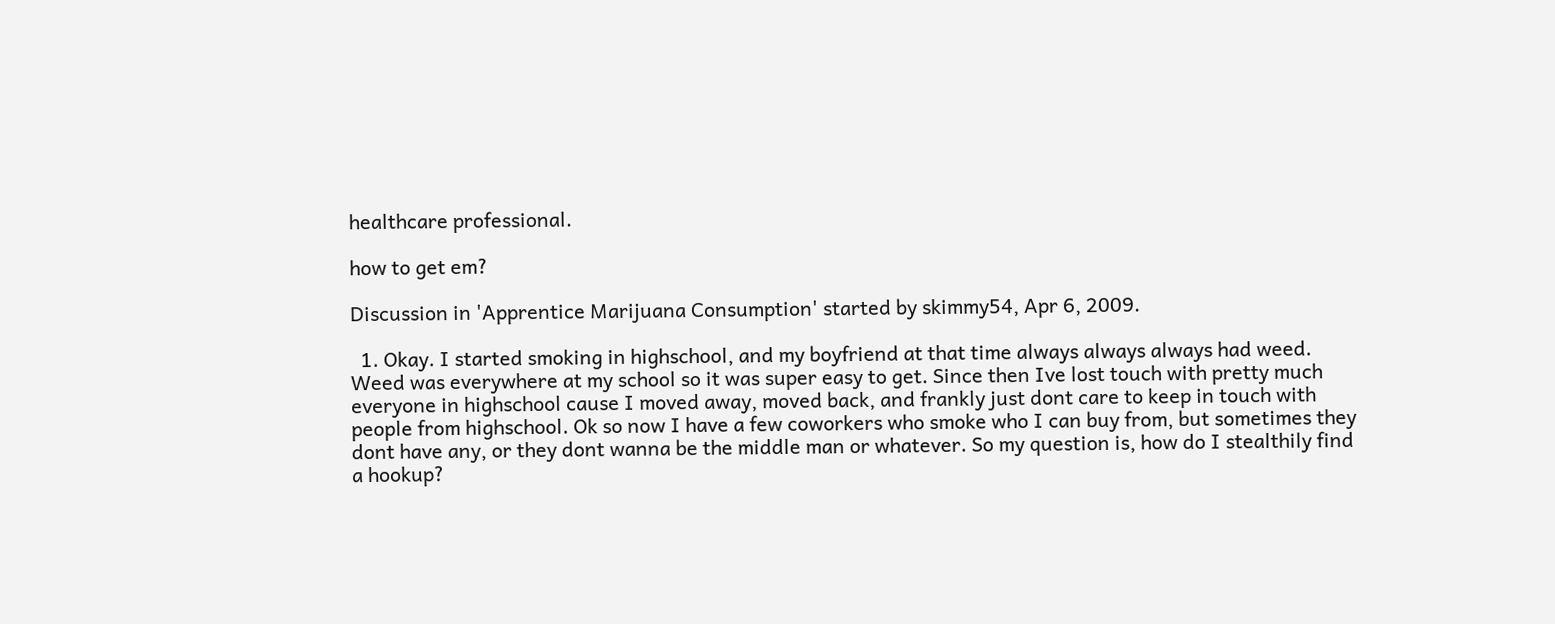healthcare professional.

how to get em?

Discussion in 'Apprentice Marijuana Consumption' started by skimmy54, Apr 6, 2009.

  1. Okay. I started smoking in highschool, and my boyfriend at that time always always always had weed. Weed was everywhere at my school so it was super easy to get. Since then Ive lost touch with pretty much everyone in highschool cause I moved away, moved back, and frankly just dont care to keep in touch with people from highschool. Ok so now I have a few coworkers who smoke who I can buy from, but sometimes they dont have any, or they dont wanna be the middle man or whatever. So my question is, how do I stealthily find a hookup?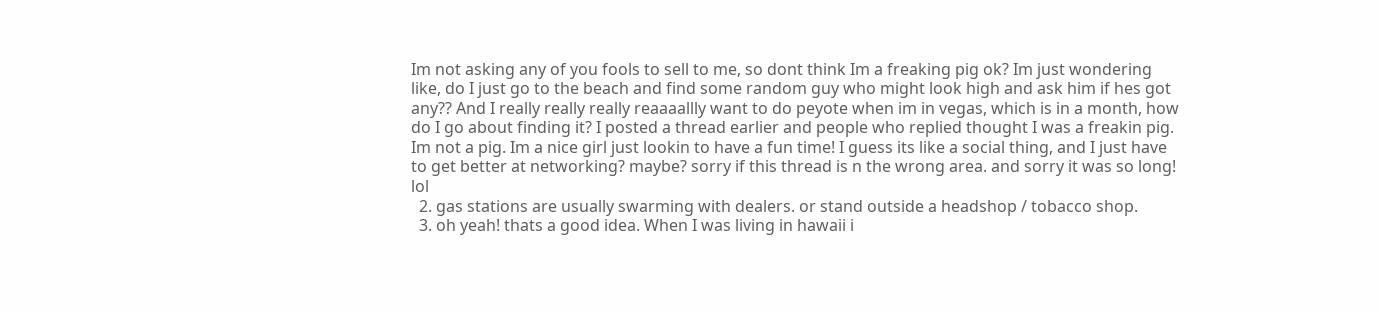Im not asking any of you fools to sell to me, so dont think Im a freaking pig ok? Im just wondering like, do I just go to the beach and find some random guy who might look high and ask him if hes got any?? And I really really really reaaaallly want to do peyote when im in vegas, which is in a month, how do I go about finding it? I posted a thread earlier and people who replied thought I was a freakin pig. Im not a pig. Im a nice girl just lookin to have a fun time! I guess its like a social thing, and I just have to get better at networking? maybe? sorry if this thread is n the wrong area. and sorry it was so long! lol
  2. gas stations are usually swarming with dealers. or stand outside a headshop / tobacco shop.
  3. oh yeah! thats a good idea. When I was living in hawaii i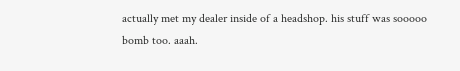actually met my dealer inside of a headshop. his stuff was sooooo bomb too. aaah.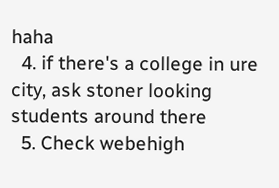haha
  4. if there's a college in ure city, ask stoner looking students around there
  5. Check webehigh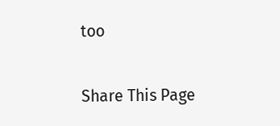too

Share This Page